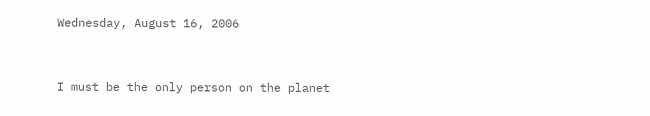Wednesday, August 16, 2006


I must be the only person on the planet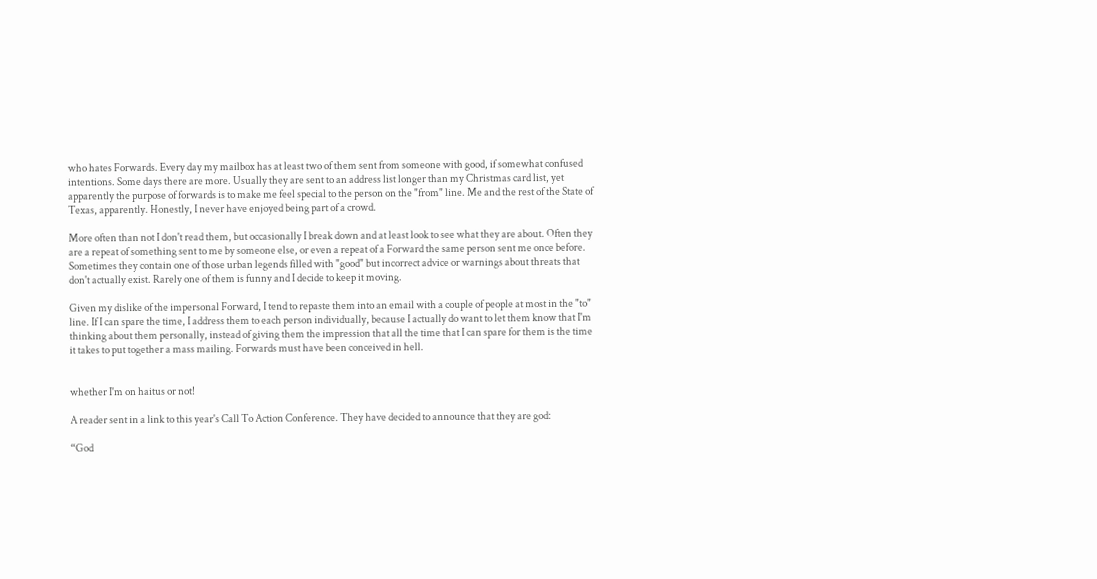who hates Forwards. Every day my mailbox has at least two of them sent from someone with good, if somewhat confused intentions. Some days there are more. Usually they are sent to an address list longer than my Christmas card list, yet apparently the purpose of forwards is to make me feel special to the person on the "from" line. Me and the rest of the State of Texas, apparently. Honestly, I never have enjoyed being part of a crowd.

More often than not I don't read them, but occasionally I break down and at least look to see what they are about. Often they are a repeat of something sent to me by someone else, or even a repeat of a Forward the same person sent me once before. Sometimes they contain one of those urban legends filled with "good" but incorrect advice or warnings about threats that don't actually exist. Rarely one of them is funny and I decide to keep it moving.

Given my dislike of the impersonal Forward, I tend to repaste them into an email with a couple of people at most in the "to" line. If I can spare the time, I address them to each person individually, because I actually do want to let them know that I'm thinking about them personally, instead of giving them the impression that all the time that I can spare for them is the time it takes to put together a mass mailing. Forwards must have been conceived in hell.


whether I'm on haitus or not!

A reader sent in a link to this year's Call To Action Conference. They have decided to announce that they are god:

“God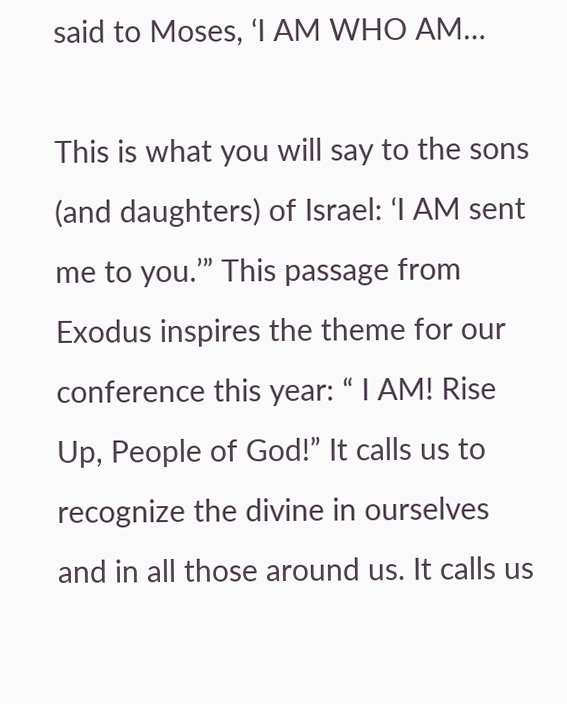said to Moses, ‘I AM WHO AM…

This is what you will say to the sons (and daughters) of Israel: ‘I AM sent me to you.’” This passage from Exodus inspires the theme for our conference this year: “ I AM! Rise Up, People of God!” It calls us to recognize the divine in ourselves and in all those around us. It calls us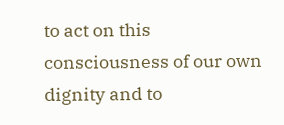to act on this consciousness of our own dignity and to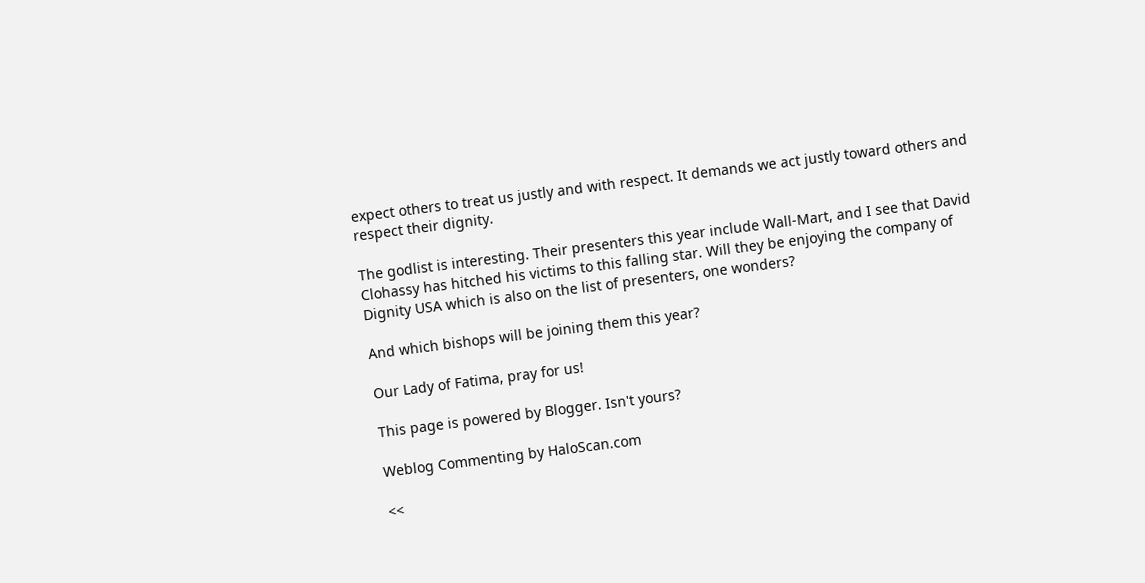expect others to treat us justly and with respect. It demands we act justly toward others and respect their dignity.

The godlist is interesting. Their presenters this year include Wall-Mart, and I see that David Clohassy has hitched his victims to this falling star. Will they be enjoying the company of Dignity USA which is also on the list of presenters, one wonders?

And which bishops will be joining them this year?

Our Lady of Fatima, pray for us!

This page is powered by Blogger. Isn't yours?

Weblog Commenting by HaloScan.com

<<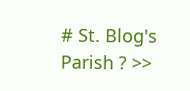# St. Blog's Parish ? >>